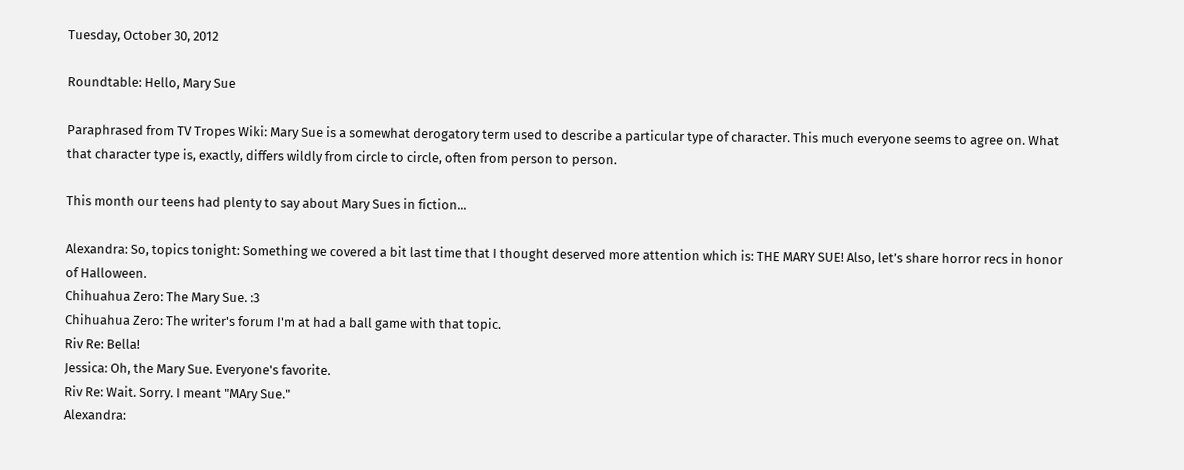Tuesday, October 30, 2012

Roundtable: Hello, Mary Sue

Paraphrased from TV Tropes Wiki: Mary Sue is a somewhat derogatory term used to describe a particular type of character. This much everyone seems to agree on. What that character type is, exactly, differs wildly from circle to circle, often from person to person.

This month our teens had plenty to say about Mary Sues in fiction...

Alexandra: So, topics tonight: Something we covered a bit last time that I thought deserved more attention which is: THE MARY SUE! Also, let’s share horror recs in honor of Halloween.
Chihuahua Zero: The Mary Sue. :3
Chihuahua Zero: The writer's forum I'm at had a ball game with that topic.
Riv Re: Bella!
Jessica: Oh, the Mary Sue. Everyone's favorite.
Riv Re: Wait. Sorry. I meant "MAry Sue."
Alexandra: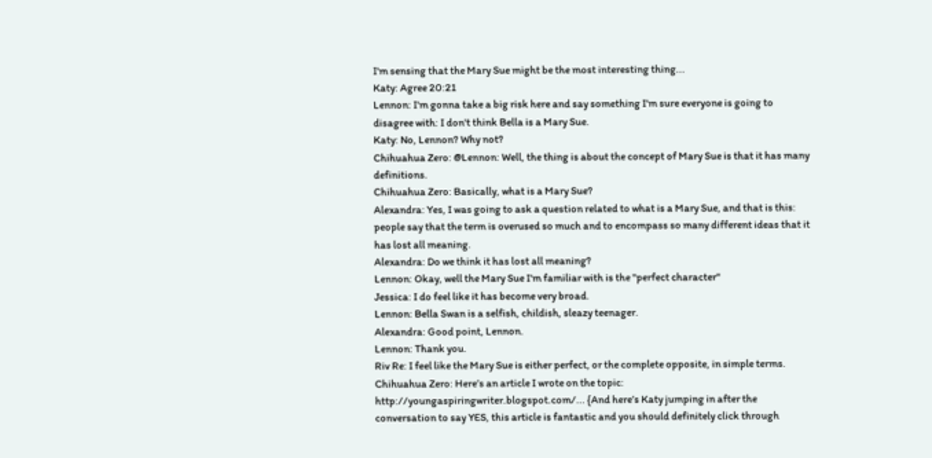I'm sensing that the Mary Sue might be the most interesting thing...
Katy: Agree 20:21
Lennon: I'm gonna take a big risk here and say something I'm sure everyone is going to disagree with: I don't think Bella is a Mary Sue.
Katy: No, Lennon? Why not?
Chihuahua Zero: @Lennon: Well, the thing is about the concept of Mary Sue is that it has many definitions.
Chihuahua Zero: Basically, what is a Mary Sue?
Alexandra: Yes, I was going to ask a question related to what is a Mary Sue, and that is this: people say that the term is overused so much and to encompass so many different ideas that it has lost all meaning.
Alexandra: Do we think it has lost all meaning?
Lennon: Okay, well the Mary Sue I'm familiar with is the "perfect character"
Jessica: I do feel like it has become very broad.
Lennon: Bella Swan is a selfish, childish, sleazy teenager.
Alexandra: Good point, Lennon.
Lennon: Thank you.
Riv Re: I feel like the Mary Sue is either perfect, or the complete opposite, in simple terms.
Chihuahua Zero: Here’s an article I wrote on the topic:  http://youngaspiringwriter.blogspot.com/... {And here’s Katy jumping in after the conversation to say YES, this article is fantastic and you should definitely click through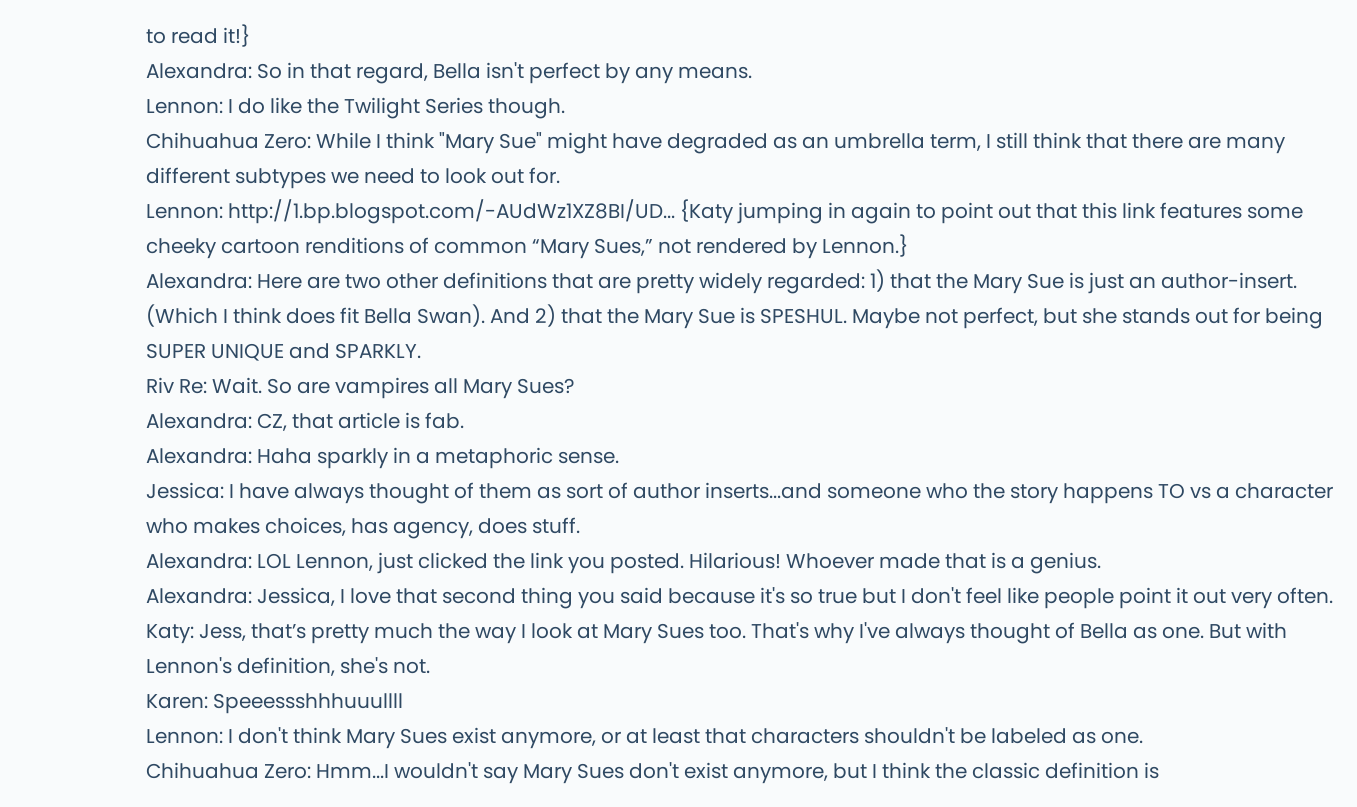to read it!}
Alexandra: So in that regard, Bella isn't perfect by any means.
Lennon: I do like the Twilight Series though.
Chihuahua Zero: While I think "Mary Sue" might have degraded as an umbrella term, I still think that there are many different subtypes we need to look out for.
Lennon: http://1.bp.blogspot.com/-AUdWz1XZ8BI/UD... {Katy jumping in again to point out that this link features some cheeky cartoon renditions of common “Mary Sues,” not rendered by Lennon.}
Alexandra: Here are two other definitions that are pretty widely regarded: 1) that the Mary Sue is just an author-insert. (Which I think does fit Bella Swan). And 2) that the Mary Sue is SPESHUL. Maybe not perfect, but she stands out for being SUPER UNIQUE and SPARKLY.
Riv Re: Wait. So are vampires all Mary Sues?
Alexandra: CZ, that article is fab.
Alexandra: Haha sparkly in a metaphoric sense.
Jessica: I have always thought of them as sort of author inserts...and someone who the story happens TO vs a character who makes choices, has agency, does stuff.
Alexandra: LOL Lennon, just clicked the link you posted. Hilarious! Whoever made that is a genius.
Alexandra: Jessica, I love that second thing you said because it's so true but I don't feel like people point it out very often.
Katy: Jess, that’s pretty much the way I look at Mary Sues too. That's why I've always thought of Bella as one. But with Lennon's definition, she's not.
Karen: Speeessshhhuuullll
Lennon: I don't think Mary Sues exist anymore, or at least that characters shouldn't be labeled as one.
Chihuahua Zero: Hmm...I wouldn't say Mary Sues don't exist anymore, but I think the classic definition is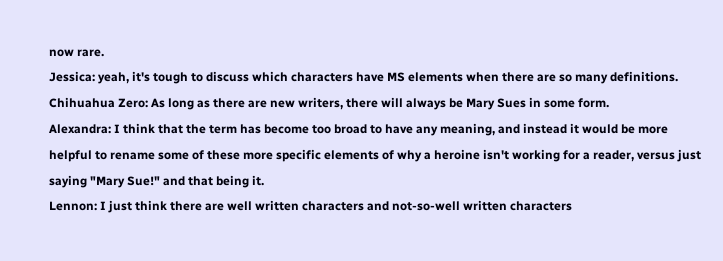now rare.
Jessica: yeah, it's tough to discuss which characters have MS elements when there are so many definitions.
Chihuahua Zero: As long as there are new writers, there will always be Mary Sues in some form.
Alexandra: I think that the term has become too broad to have any meaning, and instead it would be more helpful to rename some of these more specific elements of why a heroine isn't working for a reader, versus just saying "Mary Sue!" and that being it.
Lennon: I just think there are well written characters and not-so-well written characters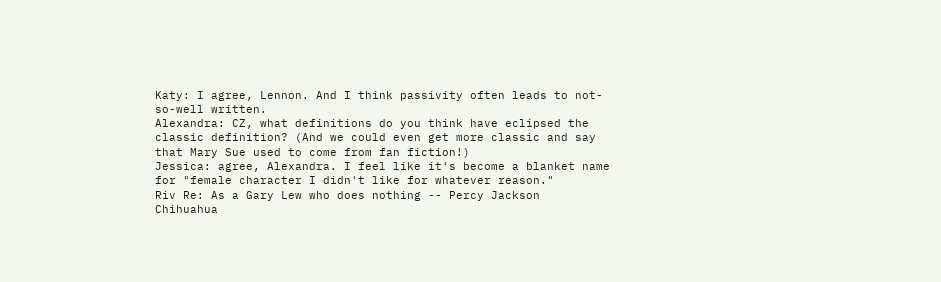Katy: I agree, Lennon. And I think passivity often leads to not-so-well written.
Alexandra: CZ, what definitions do you think have eclipsed the classic definition? (And we could even get more classic and say that Mary Sue used to come from fan fiction!)
Jessica: agree, Alexandra. I feel like it's become a blanket name for "female character I didn't like for whatever reason."
Riv Re: As a Gary Lew who does nothing -- Percy Jackson
Chihuahua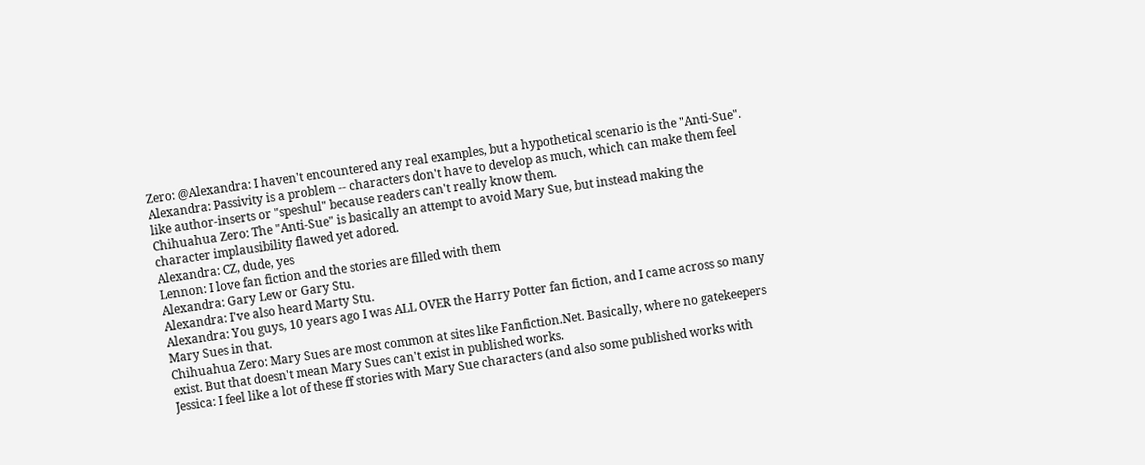Zero: @Alexandra: I haven't encountered any real examples, but a hypothetical scenario is the "Anti-Sue".
Alexandra: Passivity is a problem -- characters don't have to develop as much, which can make them feel like author-inserts or "speshul" because readers can't really know them.
Chihuahua Zero: The "Anti-Sue" is basically an attempt to avoid Mary Sue, but instead making the character implausibility flawed yet adored.
Alexandra: CZ, dude, yes
Lennon: I love fan fiction and the stories are filled with them
Alexandra: Gary Lew or Gary Stu.
Alexandra: I've also heard Marty Stu.
Alexandra: You guys, 10 years ago I was ALL OVER the Harry Potter fan fiction, and I came across so many Mary Sues in that.
Chihuahua Zero: Mary Sues are most common at sites like Fanfiction.Net. Basically, where no gatekeepers exist. But that doesn't mean Mary Sues can't exist in published works.
Jessica: I feel like a lot of these ff stories with Mary Sue characters (and also some published works with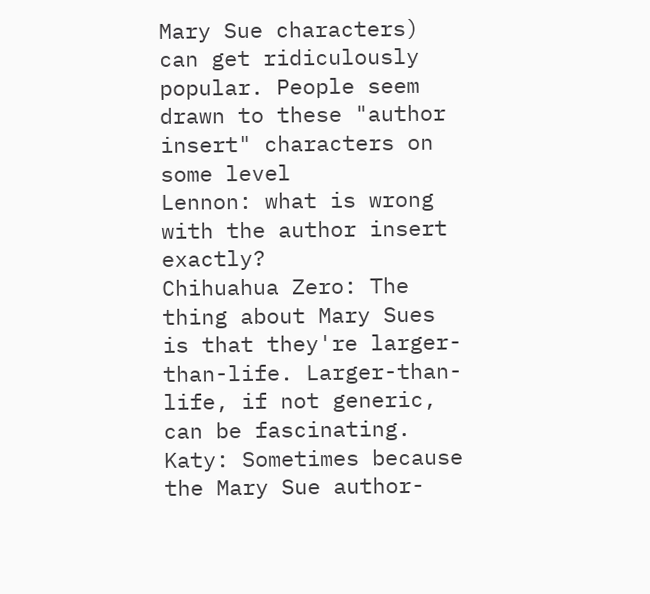Mary Sue characters) can get ridiculously popular. People seem drawn to these "author insert" characters on some level
Lennon: what is wrong with the author insert exactly?
Chihuahua Zero: The thing about Mary Sues is that they're larger-than-life. Larger-than-life, if not generic, can be fascinating.
Katy: Sometimes because the Mary Sue author-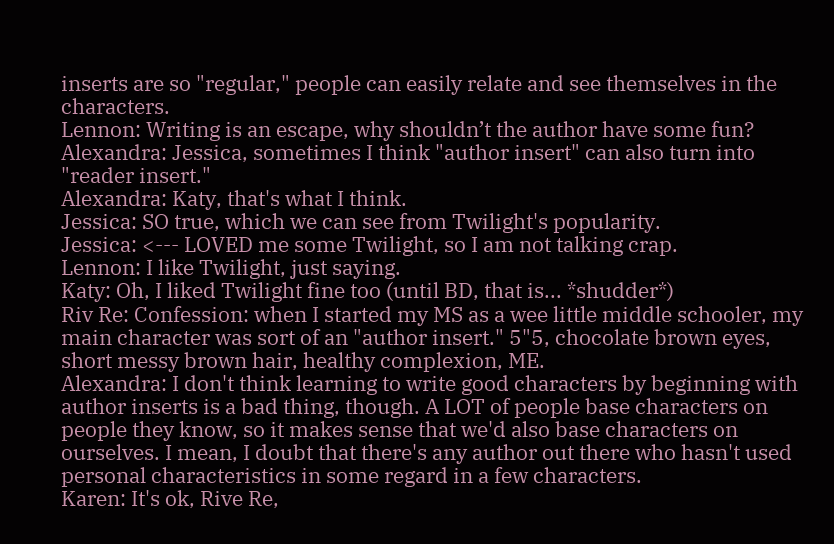inserts are so "regular," people can easily relate and see themselves in the characters.
Lennon: Writing is an escape, why shouldn’t the author have some fun?
Alexandra: Jessica, sometimes I think "author insert" can also turn into "reader insert."
Alexandra: Katy, that's what I think.
Jessica: SO true, which we can see from Twilight's popularity.
Jessica: <--- LOVED me some Twilight, so I am not talking crap.
Lennon: I like Twilight, just saying.
Katy: Oh, I liked Twilight fine too (until BD, that is... *shudder*)
Riv Re: Confession: when I started my MS as a wee little middle schooler, my main character was sort of an "author insert." 5"5, chocolate brown eyes, short messy brown hair, healthy complexion, ME.
Alexandra: I don't think learning to write good characters by beginning with author inserts is a bad thing, though. A LOT of people base characters on people they know, so it makes sense that we'd also base characters on ourselves. I mean, I doubt that there's any author out there who hasn't used personal characteristics in some regard in a few characters.
Karen: It's ok, Rive Re,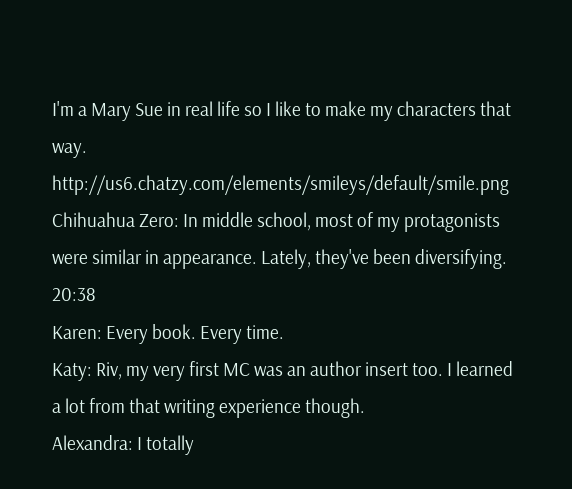I'm a Mary Sue in real life so I like to make my characters that way. http://us6.chatzy.com/elements/smileys/default/smile.png
Chihuahua Zero: In middle school, most of my protagonists were similar in appearance. Lately, they've been diversifying. 20:38
Karen: Every book. Every time.
Katy: Riv, my very first MC was an author insert too. I learned a lot from that writing experience though.
Alexandra: I totally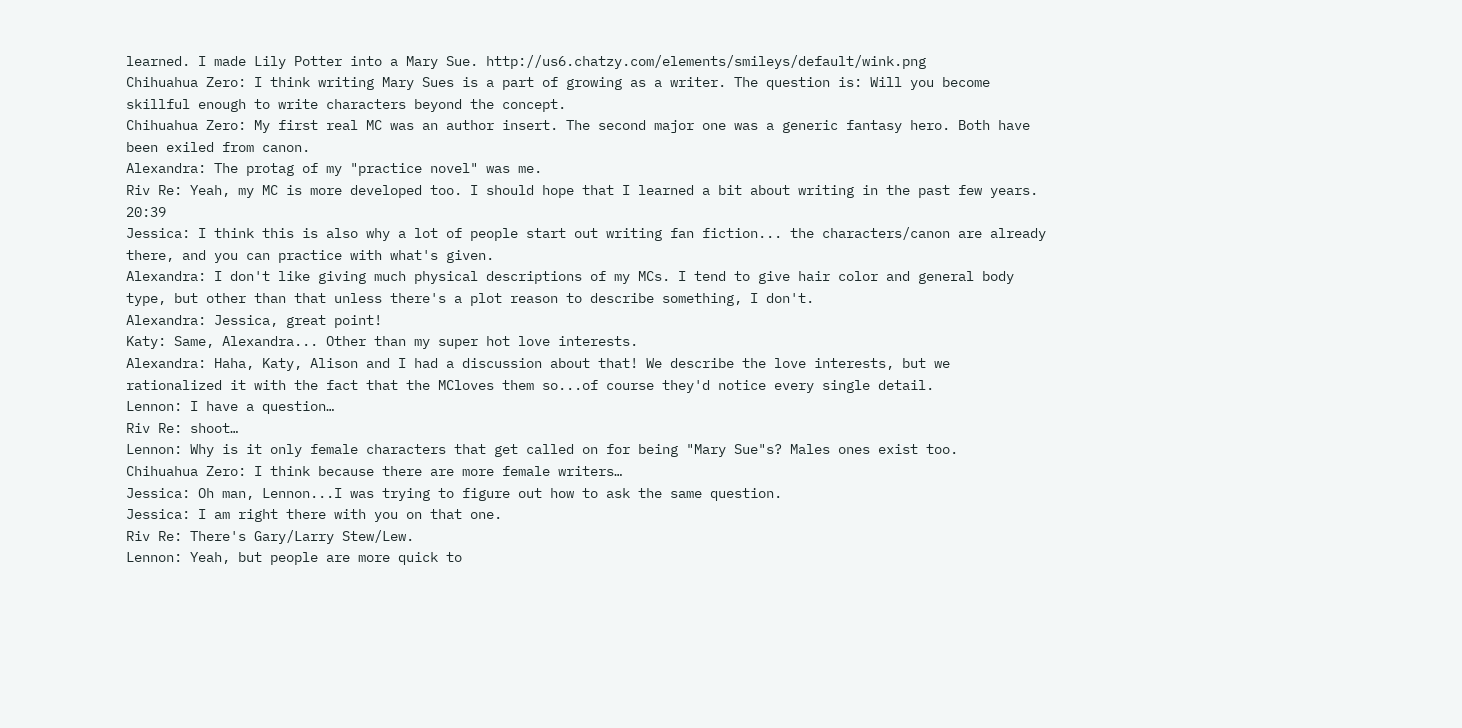learned. I made Lily Potter into a Mary Sue. http://us6.chatzy.com/elements/smileys/default/wink.png
Chihuahua Zero: I think writing Mary Sues is a part of growing as a writer. The question is: Will you become skillful enough to write characters beyond the concept.
Chihuahua Zero: My first real MC was an author insert. The second major one was a generic fantasy hero. Both have been exiled from canon.
Alexandra: The protag of my "practice novel" was me.
Riv Re: Yeah, my MC is more developed too. I should hope that I learned a bit about writing in the past few years. 20:39
Jessica: I think this is also why a lot of people start out writing fan fiction... the characters/canon are already there, and you can practice with what's given.
Alexandra: I don't like giving much physical descriptions of my MCs. I tend to give hair color and general body type, but other than that unless there's a plot reason to describe something, I don't.
Alexandra: Jessica, great point!
Katy: Same, Alexandra... Other than my super hot love interests.
Alexandra: Haha, Katy, Alison and I had a discussion about that! We describe the love interests, but we rationalized it with the fact that the MCloves them so...of course they'd notice every single detail.
Lennon: I have a question…
Riv Re: shoot…
Lennon: Why is it only female characters that get called on for being "Mary Sue"s? Males ones exist too.
Chihuahua Zero: I think because there are more female writers…
Jessica: Oh man, Lennon...I was trying to figure out how to ask the same question.
Jessica: I am right there with you on that one.
Riv Re: There's Gary/Larry Stew/Lew.
Lennon: Yeah, but people are more quick to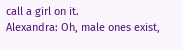call a girl on it.
Alexandra: Oh, male ones exist,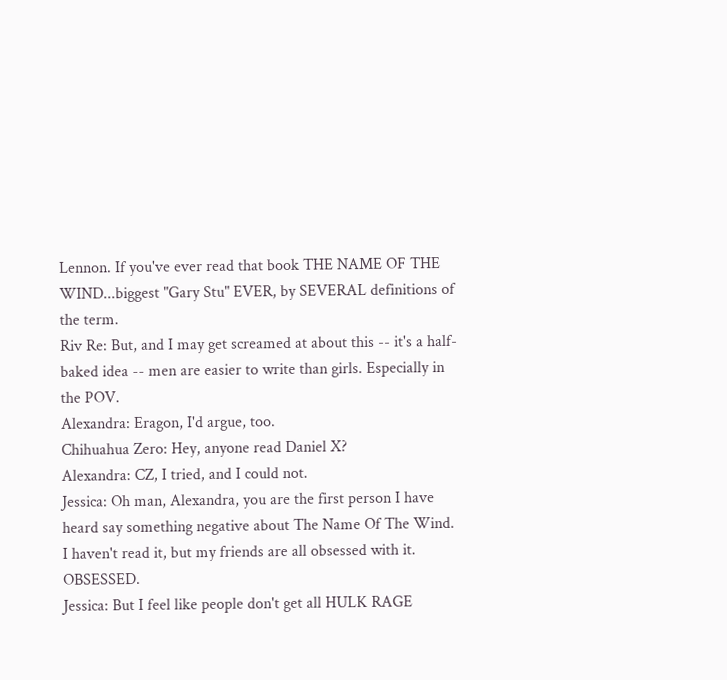Lennon. If you've ever read that book THE NAME OF THE WIND...biggest "Gary Stu" EVER, by SEVERAL definitions of the term.
Riv Re: But, and I may get screamed at about this -- it's a half-baked idea -- men are easier to write than girls. Especially in the POV.
Alexandra: Eragon, I'd argue, too.
Chihuahua Zero: Hey, anyone read Daniel X?
Alexandra: CZ, I tried, and I could not.
Jessica: Oh man, Alexandra, you are the first person I have heard say something negative about The Name Of The Wind. I haven't read it, but my friends are all obsessed with it. OBSESSED.
Jessica: But I feel like people don't get all HULK RAGE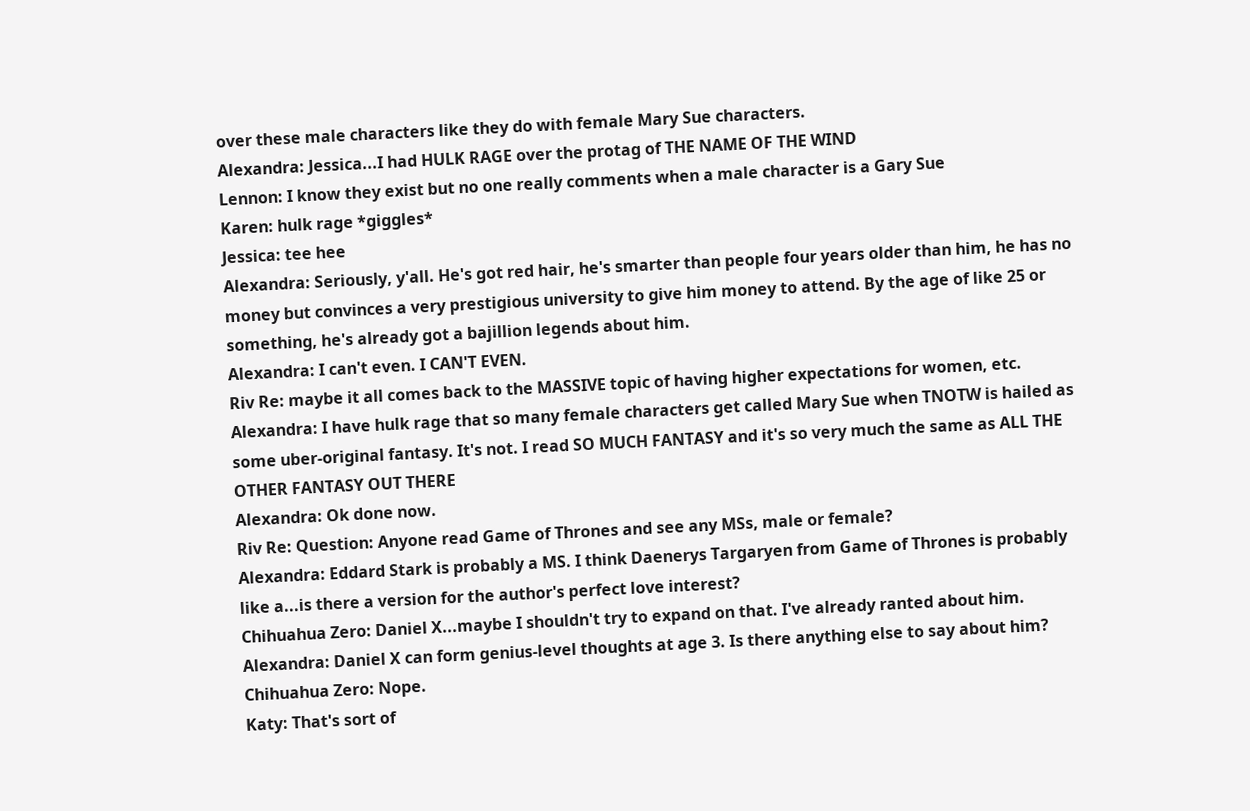over these male characters like they do with female Mary Sue characters.
Alexandra: Jessica...I had HULK RAGE over the protag of THE NAME OF THE WIND
Lennon: I know they exist but no one really comments when a male character is a Gary Sue
Karen: hulk rage *giggles*
Jessica: tee hee
Alexandra: Seriously, y'all. He's got red hair, he's smarter than people four years older than him, he has no money but convinces a very prestigious university to give him money to attend. By the age of like 25 or something, he's already got a bajillion legends about him.
Alexandra: I can't even. I CAN'T EVEN.
Riv Re: maybe it all comes back to the MASSIVE topic of having higher expectations for women, etc.
Alexandra: I have hulk rage that so many female characters get called Mary Sue when TNOTW is hailed as some uber-original fantasy. It's not. I read SO MUCH FANTASY and it's so very much the same as ALL THE OTHER FANTASY OUT THERE
Alexandra: Ok done now.
Riv Re: Question: Anyone read Game of Thrones and see any MSs, male or female?
Alexandra: Eddard Stark is probably a MS. I think Daenerys Targaryen from Game of Thrones is probably like a...is there a version for the author's perfect love interest?
Chihuahua Zero: Daniel X...maybe I shouldn't try to expand on that. I've already ranted about him.
Alexandra: Daniel X can form genius-level thoughts at age 3. Is there anything else to say about him?
Chihuahua Zero: Nope.
Katy: That's sort of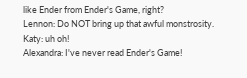like Ender from Ender's Game, right?
Lennon: Do NOT bring up that awful monstrosity.
Katy: uh oh!
Alexandra: I've never read Ender's Game!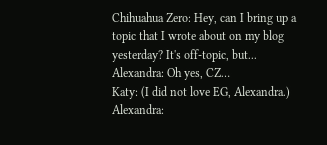Chihuahua Zero: Hey, can I bring up a topic that I wrote about on my blog yesterday? It's off-topic, but...
Alexandra: Oh yes, CZ…
Katy: (I did not love EG, Alexandra.)
Alexandra: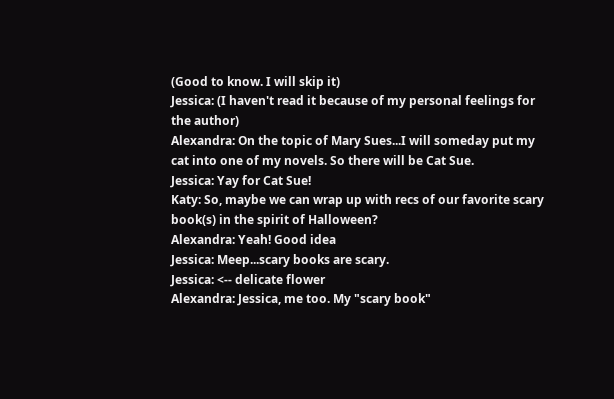(Good to know. I will skip it)
Jessica: (I haven't read it because of my personal feelings for the author)
Alexandra: On the topic of Mary Sues...I will someday put my cat into one of my novels. So there will be Cat Sue.
Jessica: Yay for Cat Sue!
Katy: So, maybe we can wrap up with recs of our favorite scary book(s) in the spirit of Halloween?
Alexandra: Yeah! Good idea
Jessica: Meep...scary books are scary.
Jessica: <-- delicate flower
Alexandra: Jessica, me too. My "scary book"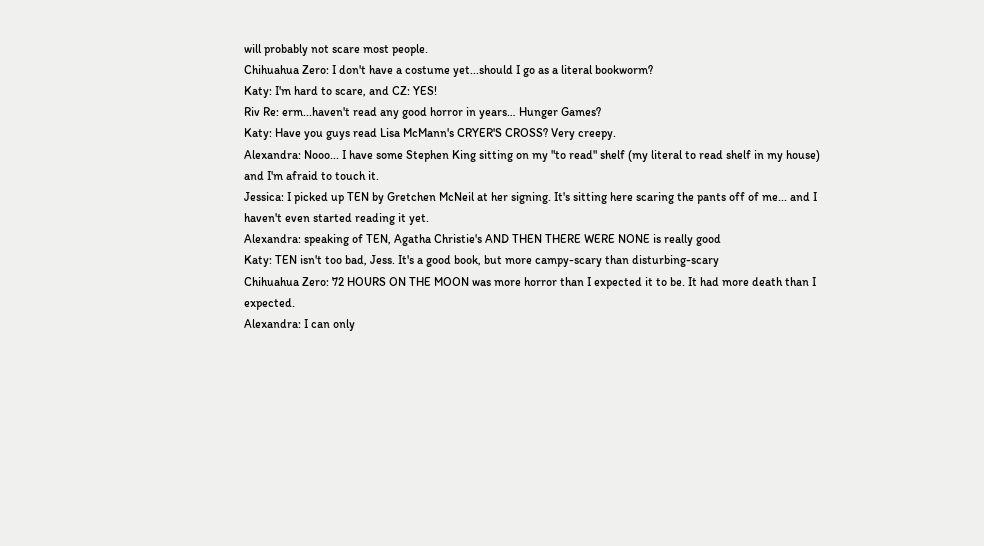will probably not scare most people.
Chihuahua Zero: I don't have a costume yet...should I go as a literal bookworm?
Katy: I'm hard to scare, and CZ: YES!
Riv Re: erm...haven't read any good horror in years… Hunger Games?
Katy: Have you guys read Lisa McMann's CRYER'S CROSS? Very creepy.
Alexandra: Nooo... I have some Stephen King sitting on my "to read" shelf (my literal to read shelf in my house) and I'm afraid to touch it.
Jessica: I picked up TEN by Gretchen McNeil at her signing. It's sitting here scaring the pants off of me... and I haven't even started reading it yet.
Alexandra: speaking of TEN, Agatha Christie's AND THEN THERE WERE NONE is really good
Katy: TEN isn't too bad, Jess. It's a good book, but more campy-scary than disturbing-scary
Chihuahua Zero: 72 HOURS ON THE MOON was more horror than I expected it to be. It had more death than I expected.
Alexandra: I can only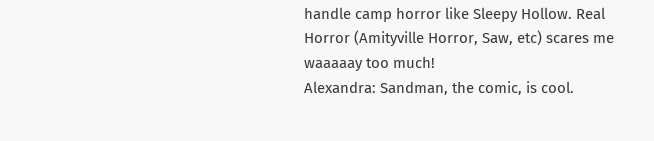handle camp horror like Sleepy Hollow. Real Horror (Amityville Horror, Saw, etc) scares me waaaaay too much!
Alexandra: Sandman, the comic, is cool.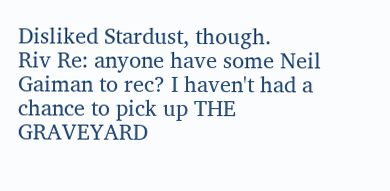Disliked Stardust, though.
Riv Re: anyone have some Neil Gaiman to rec? I haven't had a chance to pick up THE GRAVEYARD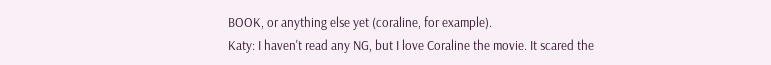BOOK, or anything else yet (coraline, for example).
Katy: I haven't read any NG, but I love Coraline the movie. It scared the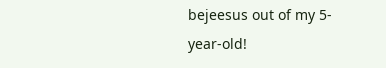bejeesus out of my 5-year-old!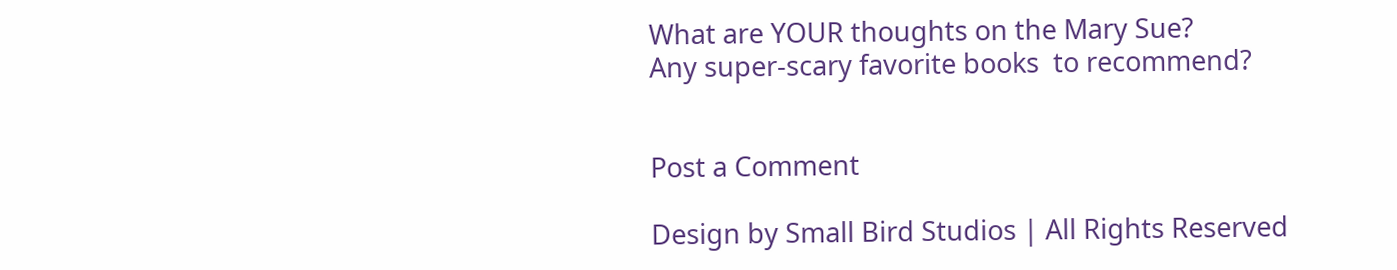What are YOUR thoughts on the Mary Sue?
Any super-scary favorite books  to recommend?


Post a Comment

Design by Small Bird Studios | All Rights Reserved